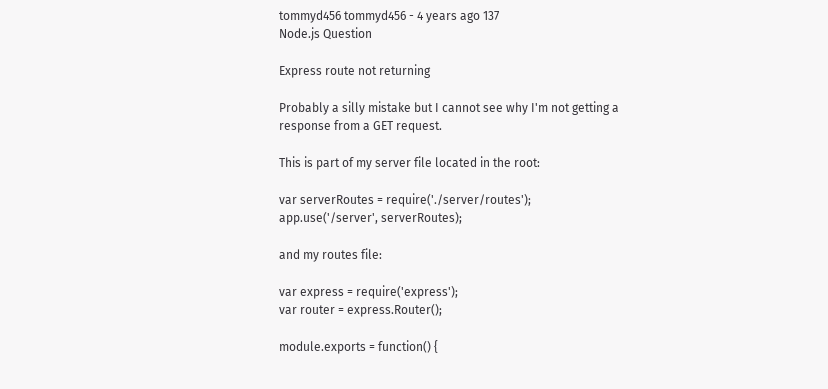tommyd456 tommyd456 - 4 years ago 137
Node.js Question

Express route not returning

Probably a silly mistake but I cannot see why I'm not getting a response from a GET request.

This is part of my server file located in the root:

var serverRoutes = require('./server/routes');
app.use('/server', serverRoutes);

and my routes file:

var express = require('express');
var router = express.Router();

module.exports = function() {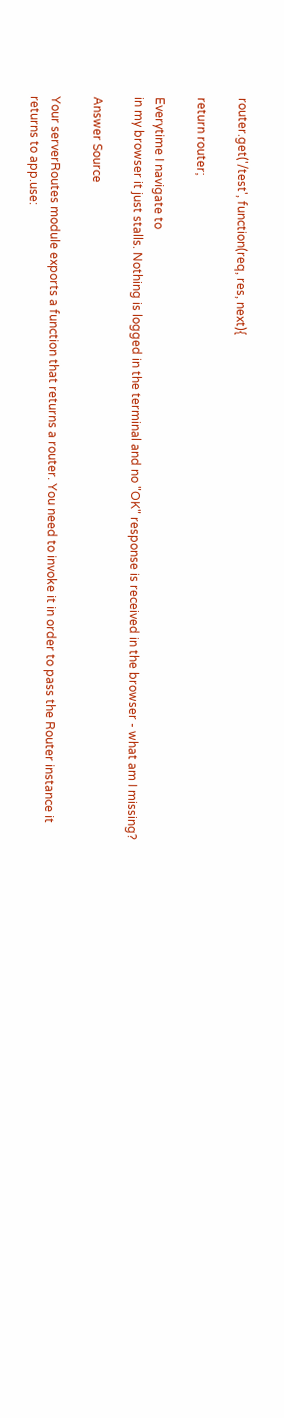router.get('/test', function(req, res, next){

return router;

Everytime I navigate to
in my browser it just stalls. Nothing is logged in the terminal and no "OK" response is received in the browser - what am I missing?

Answer Source

Your serverRoutes module exports a function that returns a router. You need to invoke it in order to pass the Router instance it returns to app.use: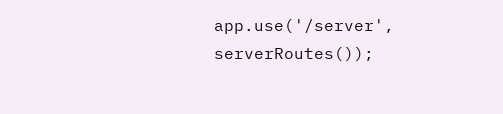app.use('/server', serverRoutes());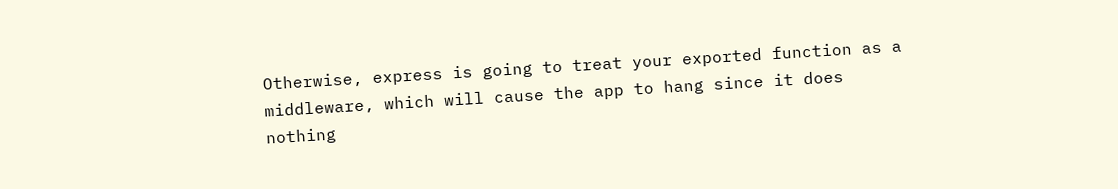Otherwise, express is going to treat your exported function as a middleware, which will cause the app to hang since it does nothing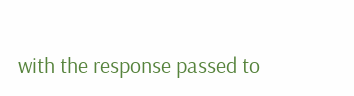with the response passed to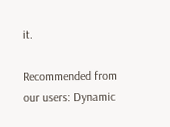it.

Recommended from our users: Dynamic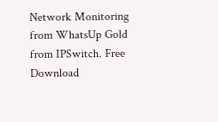Network Monitoring from WhatsUp Gold from IPSwitch. Free Download